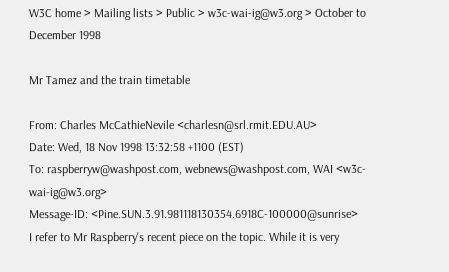W3C home > Mailing lists > Public > w3c-wai-ig@w3.org > October to December 1998

Mr Tamez and the train timetable

From: Charles McCathieNevile <charlesn@srl.rmit.EDU.AU>
Date: Wed, 18 Nov 1998 13:32:58 +1100 (EST)
To: raspberryw@washpost.com, webnews@washpost.com, WAI <w3c-wai-ig@w3.org>
Message-ID: <Pine.SUN.3.91.981118130354.6918C-100000@sunrise>
I refer to Mr Raspberry's recent piece on the topic. While it is very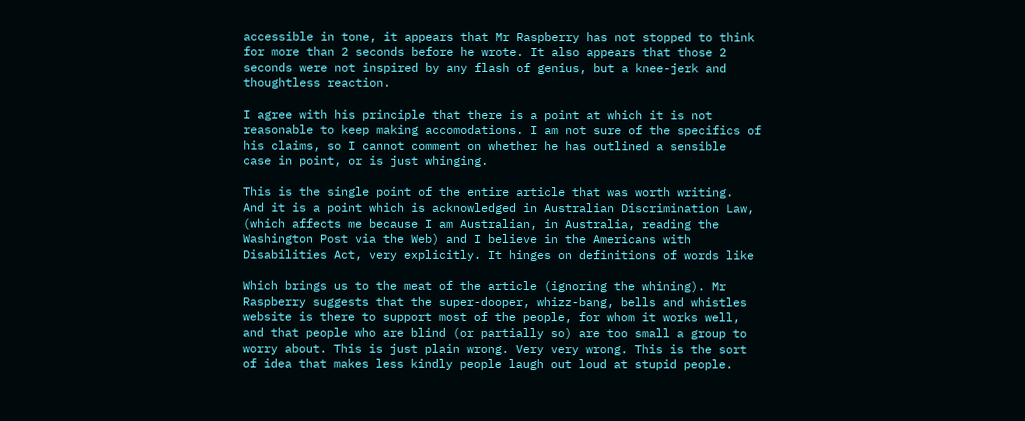accessible in tone, it appears that Mr Raspberry has not stopped to think
for more than 2 seconds before he wrote. It also appears that those 2
seconds were not inspired by any flash of genius, but a knee-jerk and
thoughtless reaction.

I agree with his principle that there is a point at which it is not
reasonable to keep making accomodations. I am not sure of the specifics of
his claims, so I cannot comment on whether he has outlined a sensible
case in point, or is just whinging.

This is the single point of the entire article that was worth writing.
And it is a point which is acknowledged in Australian Discrimination Law,
(which affects me because I am Australian, in Australia, reading the
Washington Post via the Web) and I believe in the Americans with
Disabilities Act, very explicitly. It hinges on definitions of words like

Which brings us to the meat of the article (ignoring the whining). Mr
Raspberry suggests that the super-dooper, whizz-bang, bells and whistles
website is there to support most of the people, for whom it works well,
and that people who are blind (or partially so) are too small a group to
worry about. This is just plain wrong. Very very wrong. This is the sort
of idea that makes less kindly people laugh out loud at stupid people.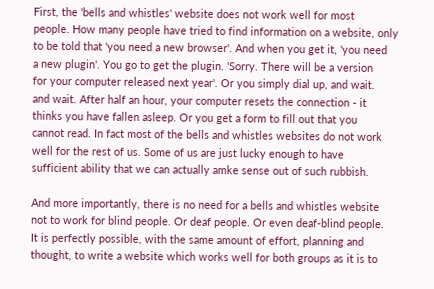First, the 'bells and whistles' website does not work well for most
people. How many people have tried to find information on a website, only
to be told that 'you need a new browser'. And when you get it, 'you need
a new plugin'. You go to get the plugin. 'Sorry. There will be a version
for your computer released next year'. Or you simply dial up, and wait.
and wait. After half an hour, your computer resets the connection - it
thinks you have fallen asleep. Or you get a form to fill out that you
cannot read. In fact most of the bells and whistles websites do not work
well for the rest of us. Some of us are just lucky enough to have
sufficient ability that we can actually amke sense out of such rubbish.

And more importantly, there is no need for a bells and whistles website
not to work for blind people. Or deaf people. Or even deaf-blind people.
It is perfectly possible, with the same amount of effort, planning and
thought, to write a website which works well for both groups as it is to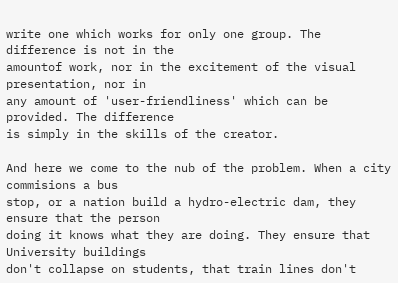write one which works for only one group. The difference is not in the
amountof work, nor in the excitement of the visual presentation, nor in
any amount of 'user-friendliness' which can be provided. The difference
is simply in the skills of the creator.

And here we come to the nub of the problem. When a city commisions a bus
stop, or a nation build a hydro-electric dam, they ensure that the person
doing it knows what they are doing. They ensure that University buildings
don't collapse on students, that train lines don't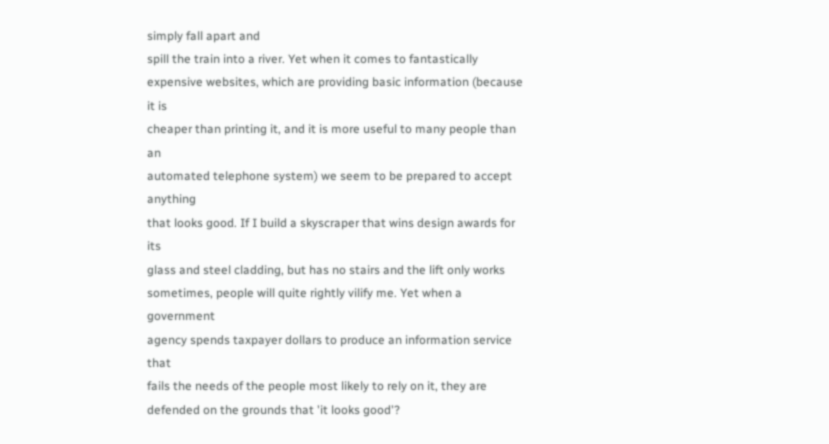simply fall apart and
spill the train into a river. Yet when it comes to fantastically
expensive websites, which are providing basic information (because it is
cheaper than printing it, and it is more useful to many people than an
automated telephone system) we seem to be prepared to accept anything
that looks good. If I build a skyscraper that wins design awards for its
glass and steel cladding, but has no stairs and the lift only works
sometimes, people will quite rightly vilify me. Yet when a government
agency spends taxpayer dollars to produce an information service that
fails the needs of the people most likely to rely on it, they are
defended on the grounds that 'it looks good'?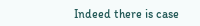Indeed there is case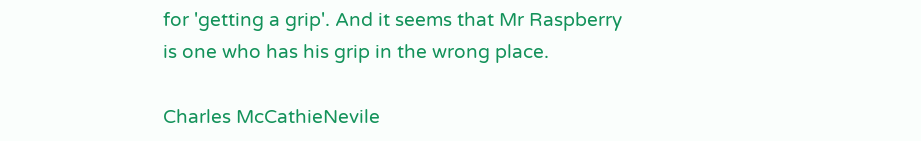for 'getting a grip'. And it seems that Mr Raspberry
is one who has his grip in the wrong place.

Charles McCathieNevile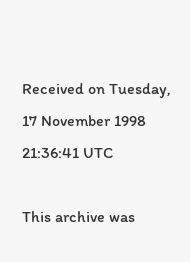Received on Tuesday, 17 November 1998 21:36:41 UTC

This archive was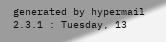generated by hypermail 2.3.1 : Tuesday, 13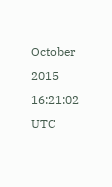October 2015 16:21:02 UTC